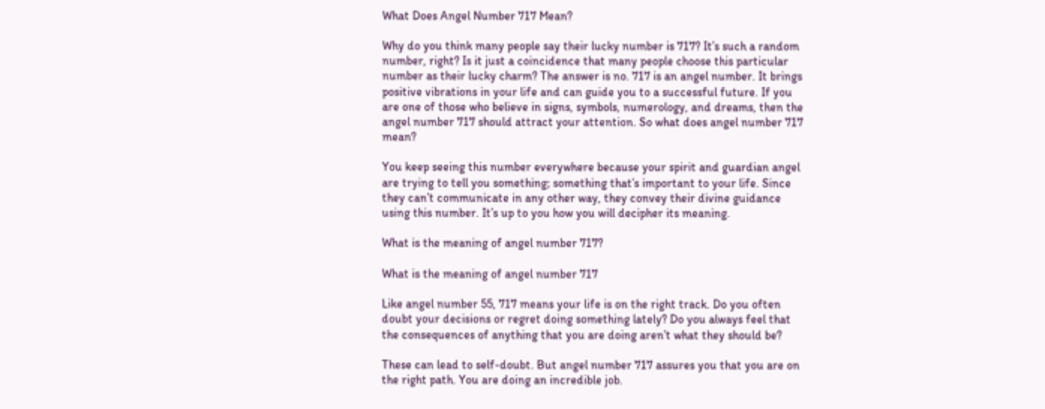What Does Angel Number 717 Mean?

Why do you think many people say their lucky number is 717? It’s such a random number, right? Is it just a coincidence that many people choose this particular number as their lucky charm? The answer is no. 717 is an angel number. It brings positive vibrations in your life and can guide you to a successful future. If you are one of those who believe in signs, symbols, numerology, and dreams, then the angel number 717 should attract your attention. So what does angel number 717 mean?

You keep seeing this number everywhere because your spirit and guardian angel are trying to tell you something; something that’s important to your life. Since they can’t communicate in any other way, they convey their divine guidance using this number. It’s up to you how you will decipher its meaning.

What is the meaning of angel number 717?

What is the meaning of angel number 717

Like angel number 55, 717 means your life is on the right track. Do you often doubt your decisions or regret doing something lately? Do you always feel that the consequences of anything that you are doing aren’t what they should be?

These can lead to self-doubt. But angel number 717 assures you that you are on the right path. You are doing an incredible job.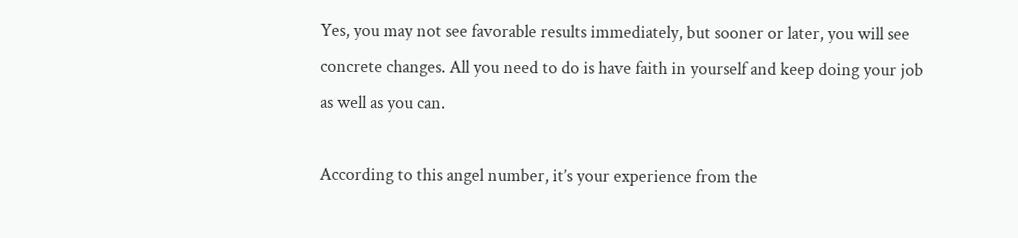Yes, you may not see favorable results immediately, but sooner or later, you will see concrete changes. All you need to do is have faith in yourself and keep doing your job as well as you can.

According to this angel number, it’s your experience from the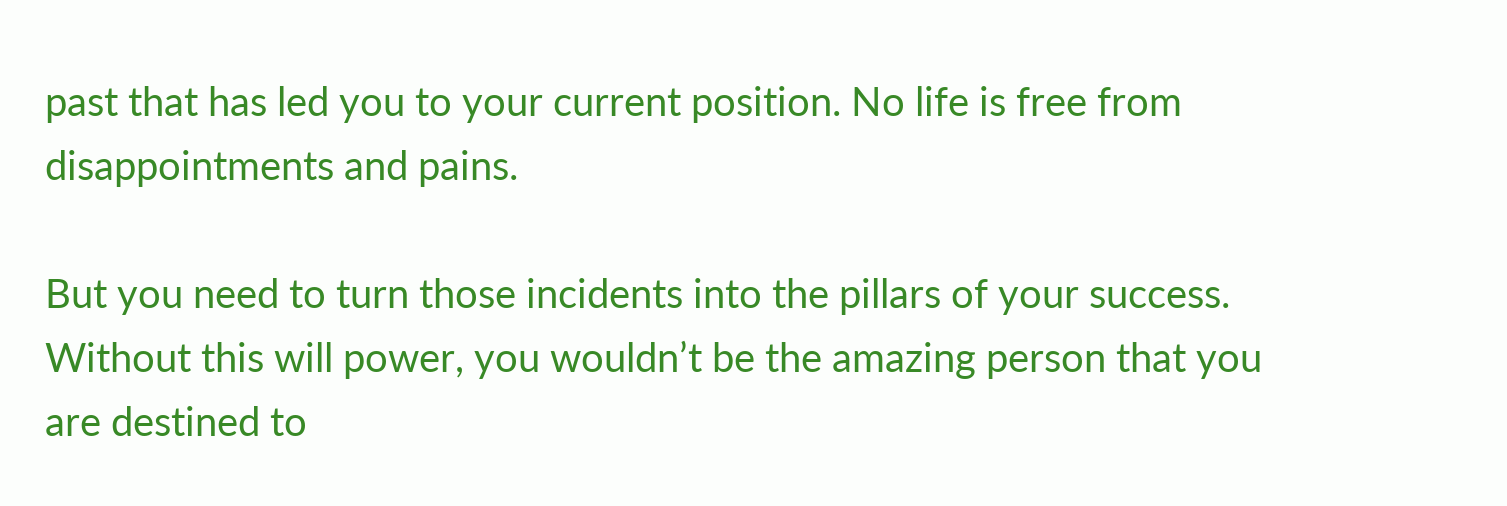past that has led you to your current position. No life is free from disappointments and pains.

But you need to turn those incidents into the pillars of your success. Without this will power, you wouldn’t be the amazing person that you are destined to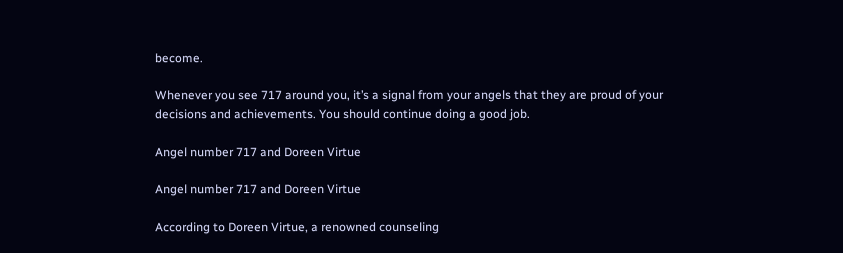become.

Whenever you see 717 around you, it’s a signal from your angels that they are proud of your decisions and achievements. You should continue doing a good job.

Angel number 717 and Doreen Virtue

Angel number 717 and Doreen Virtue

According to Doreen Virtue, a renowned counseling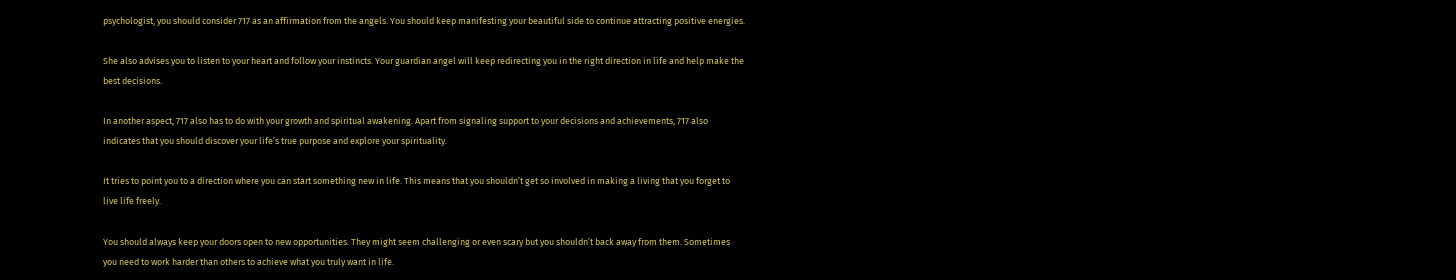psychologist, you should consider 717 as an affirmation from the angels. You should keep manifesting your beautiful side to continue attracting positive energies.

She also advises you to listen to your heart and follow your instincts. Your guardian angel will keep redirecting you in the right direction in life and help make the best decisions.

In another aspect, 717 also has to do with your growth and spiritual awakening. Apart from signaling support to your decisions and achievements, 717 also indicates that you should discover your life’s true purpose and explore your spirituality.

It tries to point you to a direction where you can start something new in life. This means that you shouldn’t get so involved in making a living that you forget to live life freely.

You should always keep your doors open to new opportunities. They might seem challenging or even scary but you shouldn’t back away from them. Sometimes you need to work harder than others to achieve what you truly want in life.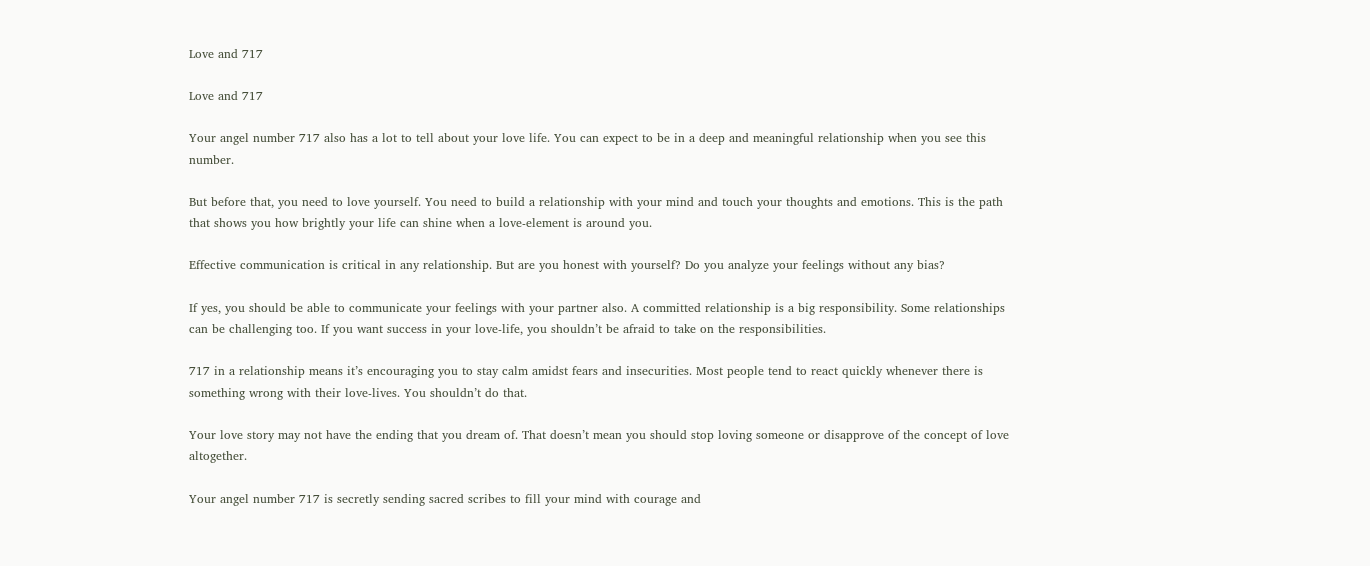Love and 717

Love and 717

Your angel number 717 also has a lot to tell about your love life. You can expect to be in a deep and meaningful relationship when you see this number.

But before that, you need to love yourself. You need to build a relationship with your mind and touch your thoughts and emotions. This is the path that shows you how brightly your life can shine when a love-element is around you.

Effective communication is critical in any relationship. But are you honest with yourself? Do you analyze your feelings without any bias?

If yes, you should be able to communicate your feelings with your partner also. A committed relationship is a big responsibility. Some relationships can be challenging too. If you want success in your love-life, you shouldn’t be afraid to take on the responsibilities.

717 in a relationship means it’s encouraging you to stay calm amidst fears and insecurities. Most people tend to react quickly whenever there is something wrong with their love-lives. You shouldn’t do that.

Your love story may not have the ending that you dream of. That doesn’t mean you should stop loving someone or disapprove of the concept of love altogether.

Your angel number 717 is secretly sending sacred scribes to fill your mind with courage and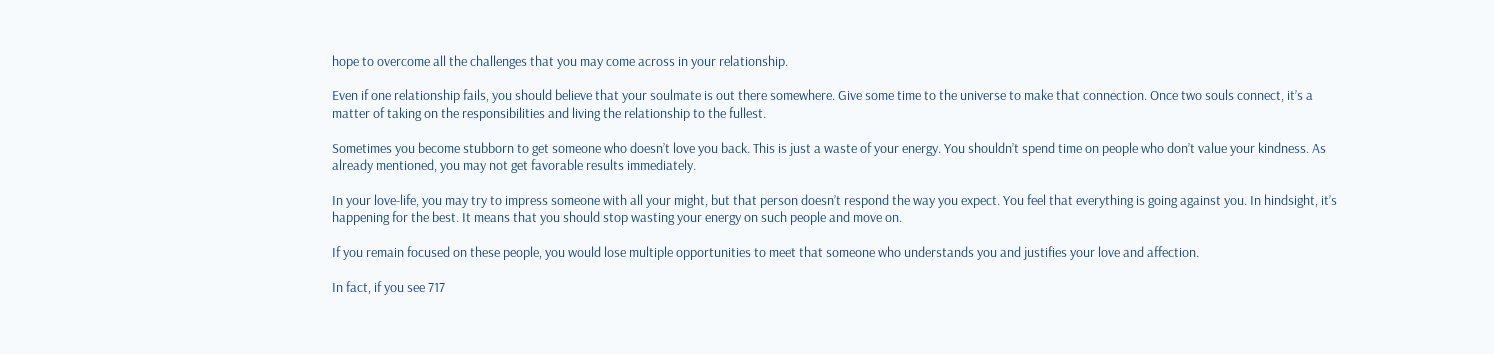hope to overcome all the challenges that you may come across in your relationship.

Even if one relationship fails, you should believe that your soulmate is out there somewhere. Give some time to the universe to make that connection. Once two souls connect, it’s a matter of taking on the responsibilities and living the relationship to the fullest.

Sometimes you become stubborn to get someone who doesn’t love you back. This is just a waste of your energy. You shouldn’t spend time on people who don’t value your kindness. As already mentioned, you may not get favorable results immediately.

In your love-life, you may try to impress someone with all your might, but that person doesn’t respond the way you expect. You feel that everything is going against you. In hindsight, it’s happening for the best. It means that you should stop wasting your energy on such people and move on.

If you remain focused on these people, you would lose multiple opportunities to meet that someone who understands you and justifies your love and affection.

In fact, if you see 717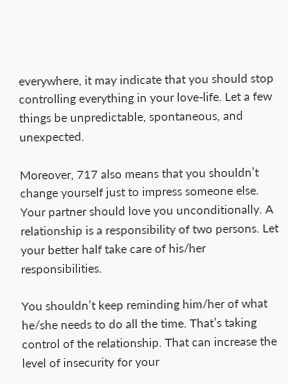everywhere, it may indicate that you should stop controlling everything in your love-life. Let a few things be unpredictable, spontaneous, and unexpected.

Moreover, 717 also means that you shouldn’t change yourself just to impress someone else. Your partner should love you unconditionally. A relationship is a responsibility of two persons. Let your better half take care of his/her responsibilities.

You shouldn’t keep reminding him/her of what he/she needs to do all the time. That’s taking control of the relationship. That can increase the level of insecurity for your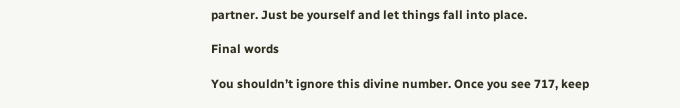partner. Just be yourself and let things fall into place.

Final words

You shouldn’t ignore this divine number. Once you see 717, keep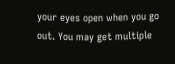your eyes open when you go out. You may get multiple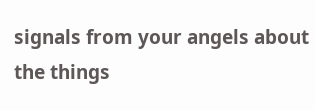signals from your angels about the things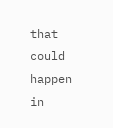that could happen in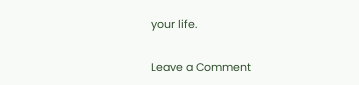your life.

Leave a Comment